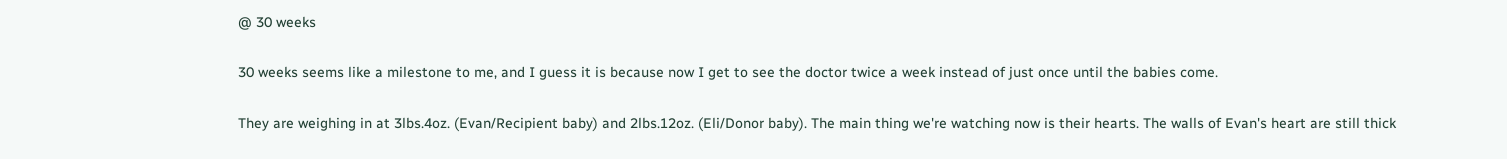@ 30 weeks

30 weeks seems like a milestone to me, and I guess it is because now I get to see the doctor twice a week instead of just once until the babies come.

They are weighing in at 3lbs.4oz. (Evan/Recipient baby) and 2lbs.12oz. (Eli/Donor baby). The main thing we're watching now is their hearts. The walls of Evan's heart are still thick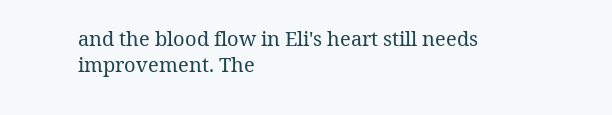and the blood flow in Eli's heart still needs improvement. The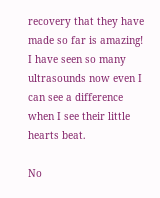recovery that they have made so far is amazing! I have seen so many ultrasounds now even I can see a difference when I see their little hearts beat.

No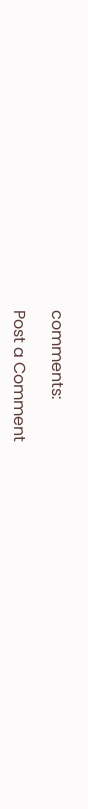comments:

Post a Comment